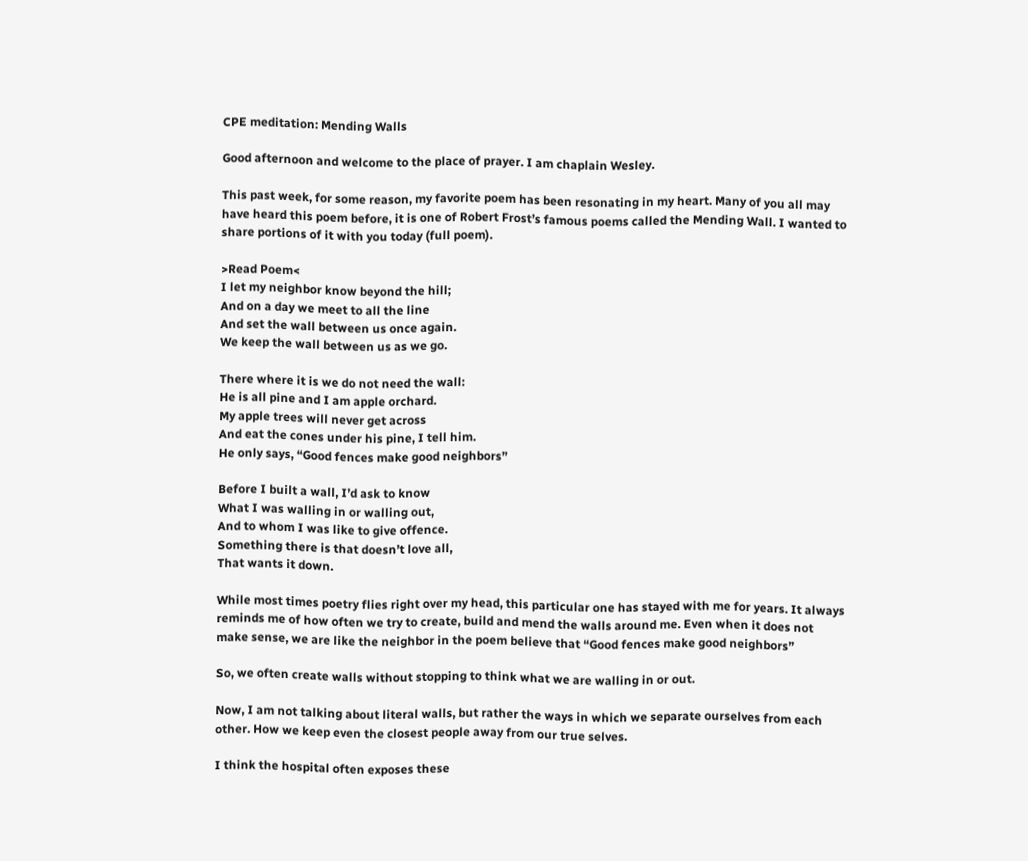CPE meditation: Mending Walls

Good afternoon and welcome to the place of prayer. I am chaplain Wesley.

This past week, for some reason, my favorite poem has been resonating in my heart. Many of you all may have heard this poem before, it is one of Robert Frost’s famous poems called the Mending Wall. I wanted to share portions of it with you today (full poem).

>Read Poem<
I let my neighbor know beyond the hill;
And on a day we meet to all the line
And set the wall between us once again.
We keep the wall between us as we go.

There where it is we do not need the wall:
He is all pine and I am apple orchard.
My apple trees will never get across
And eat the cones under his pine, I tell him.
He only says, “Good fences make good neighbors”

Before I built a wall, I’d ask to know
What I was walling in or walling out,
And to whom I was like to give offence.
Something there is that doesn’t love all,
That wants it down.

While most times poetry flies right over my head, this particular one has stayed with me for years. It always reminds me of how often we try to create, build and mend the walls around me. Even when it does not make sense, we are like the neighbor in the poem believe that “Good fences make good neighbors”

So, we often create walls without stopping to think what we are walling in or out.

Now, I am not talking about literal walls, but rather the ways in which we separate ourselves from each other. How we keep even the closest people away from our true selves.

I think the hospital often exposes these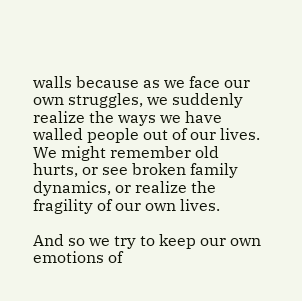walls because as we face our own struggles, we suddenly realize the ways we have walled people out of our lives. We might remember old hurts, or see broken family dynamics, or realize the fragility of our own lives.

And so we try to keep our own emotions of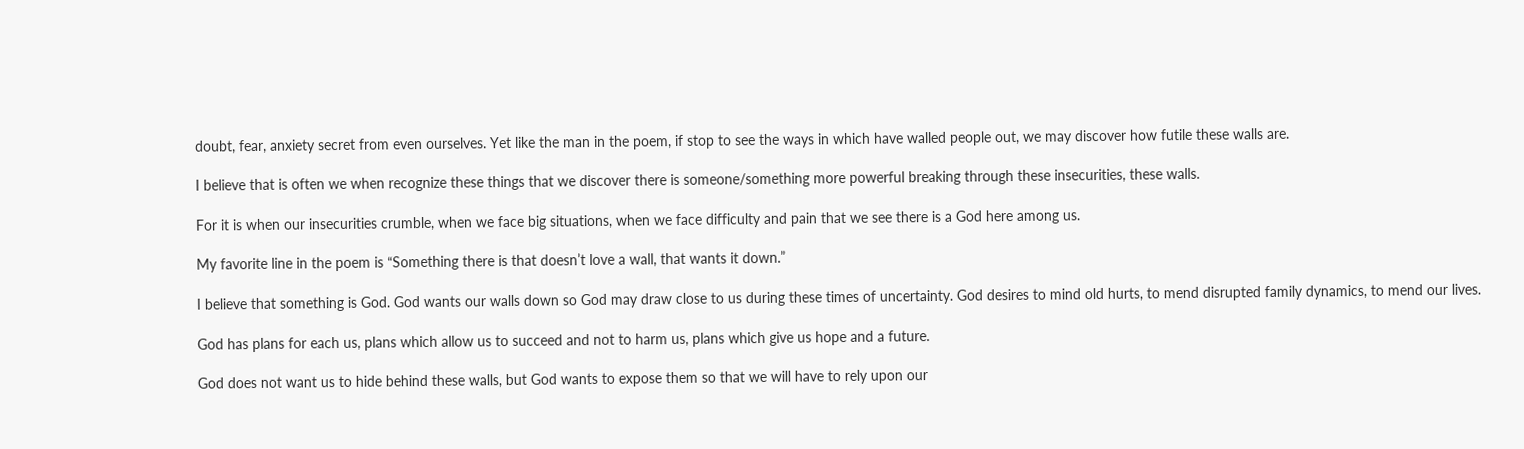doubt, fear, anxiety secret from even ourselves. Yet like the man in the poem, if stop to see the ways in which have walled people out, we may discover how futile these walls are.

I believe that is often we when recognize these things that we discover there is someone/something more powerful breaking through these insecurities, these walls.

For it is when our insecurities crumble, when we face big situations, when we face difficulty and pain that we see there is a God here among us.

My favorite line in the poem is “Something there is that doesn’t love a wall, that wants it down.”

I believe that something is God. God wants our walls down so God may draw close to us during these times of uncertainty. God desires to mind old hurts, to mend disrupted family dynamics, to mend our lives.

God has plans for each us, plans which allow us to succeed and not to harm us, plans which give us hope and a future.

God does not want us to hide behind these walls, but God wants to expose them so that we will have to rely upon our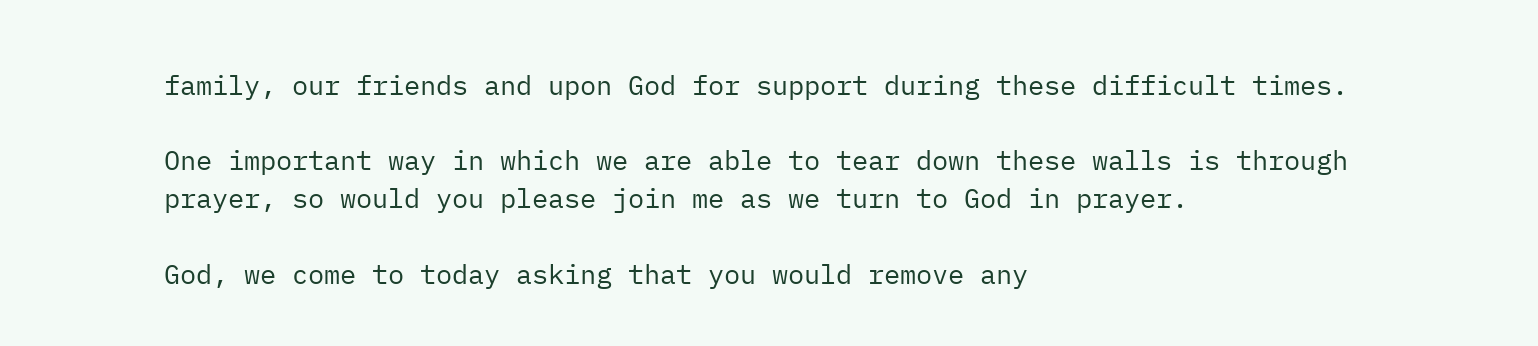family, our friends and upon God for support during these difficult times.

One important way in which we are able to tear down these walls is through prayer, so would you please join me as we turn to God in prayer.

God, we come to today asking that you would remove any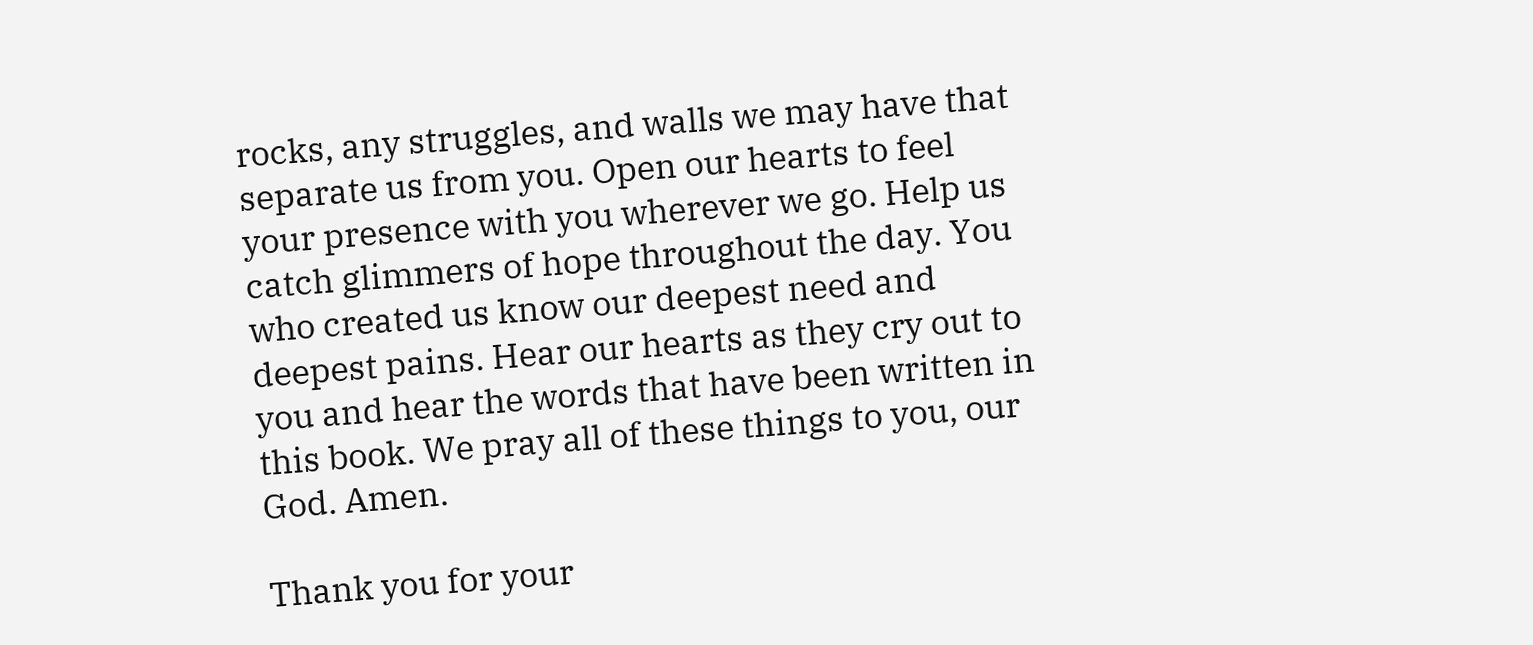rocks, any struggles, and walls we may have that separate us from you. Open our hearts to feel your presence with you wherever we go. Help us catch glimmers of hope throughout the day. You who created us know our deepest need and deepest pains. Hear our hearts as they cry out to you and hear the words that have been written in this book. We pray all of these things to you, our God. Amen.

Thank you for your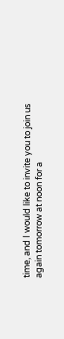time, and I would like to invite you to join us again tomorrow at noon for a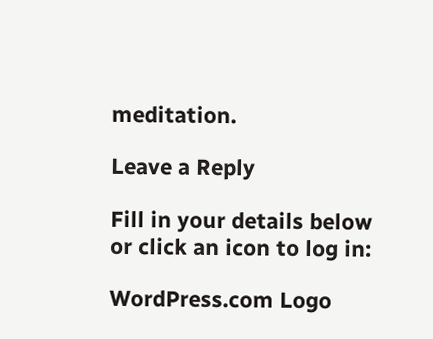meditation.

Leave a Reply

Fill in your details below or click an icon to log in:

WordPress.com Logo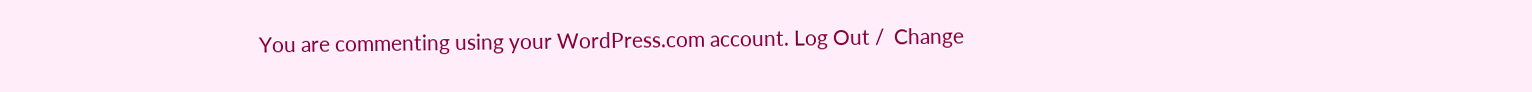You are commenting using your WordPress.com account. Log Out /  Change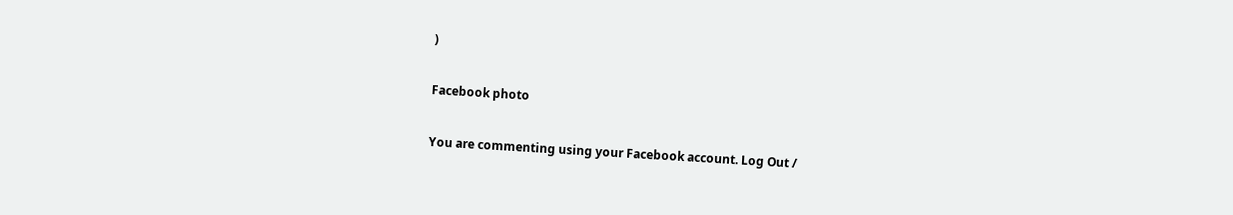)

Facebook photo

You are commenting using your Facebook account. Log Out /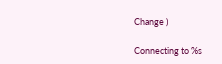Change )

Connecting to %s